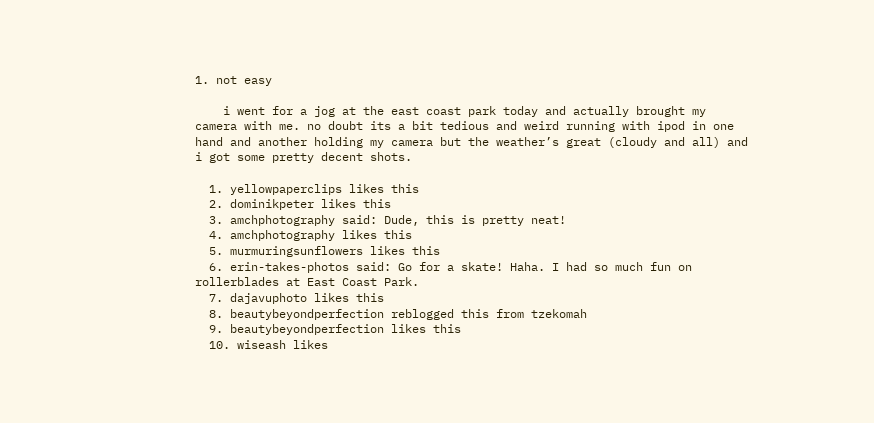1. not easy

    i went for a jog at the east coast park today and actually brought my camera with me. no doubt its a bit tedious and weird running with ipod in one hand and another holding my camera but the weather’s great (cloudy and all) and i got some pretty decent shots.

  1. yellowpaperclips likes this
  2. dominikpeter likes this
  3. amchphotography said: Dude, this is pretty neat!
  4. amchphotography likes this
  5. murmuringsunflowers likes this
  6. erin-takes-photos said: Go for a skate! Haha. I had so much fun on rollerblades at East Coast Park.
  7. dajavuphoto likes this
  8. beautybeyondperfection reblogged this from tzekomah
  9. beautybeyondperfection likes this
  10. wiseash likes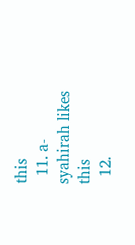this
  11. a-syahirah likes this
  12.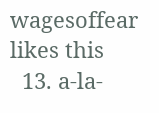wagesoffear likes this
  13. a-la-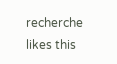recherche likes this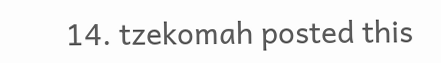14. tzekomah posted this